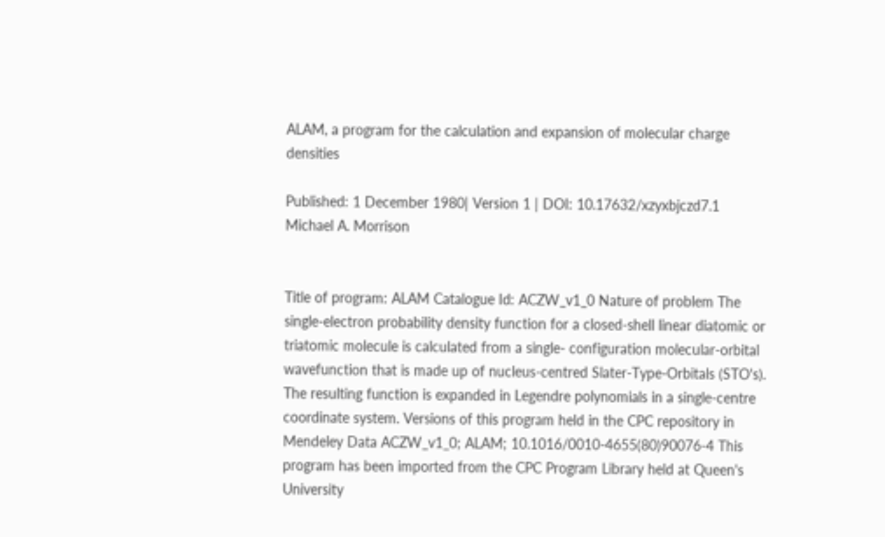ALAM, a program for the calculation and expansion of molecular charge densities

Published: 1 December 1980| Version 1 | DOI: 10.17632/xzyxbjczd7.1
Michael A. Morrison


Title of program: ALAM Catalogue Id: ACZW_v1_0 Nature of problem The single-electron probability density function for a closed-shell linear diatomic or triatomic molecule is calculated from a single- configuration molecular-orbital wavefunction that is made up of nucleus-centred Slater-Type-Orbitals (STO's). The resulting function is expanded in Legendre polynomials in a single-centre coordinate system. Versions of this program held in the CPC repository in Mendeley Data ACZW_v1_0; ALAM; 10.1016/0010-4655(80)90076-4 This program has been imported from the CPC Program Library held at Queen's University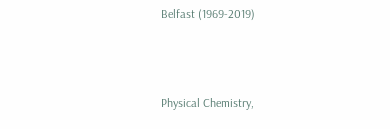Belfast (1969-2019)



Physical Chemistry,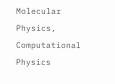Molecular Physics, Computational Physics